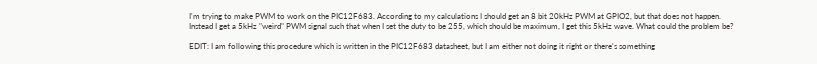I'm trying to make PWM to work on the PIC12F683. According to my calculations I should get an 8 bit 20kHz PWM at GPIO2, but that does not happen. Instead I get a 5kHz "weird" PWM signal such that when I set the duty to be 255, which should be maximum, I get this 5kHz wave. What could the problem be?

EDIT: I am following this procedure which is written in the PIC12F683 datasheet, but I am either not doing it right or there's something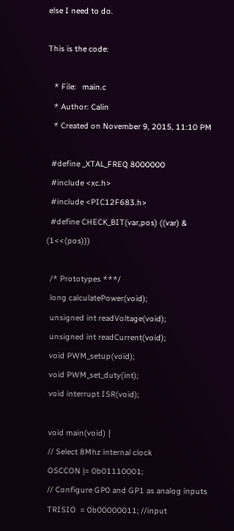else I need to do.

This is the code:

   * File:   main.c
   * Author: Calin
   * Created on November 9, 2015, 11:10 PM

  #define _XTAL_FREQ 8000000
  #include <xc.h>
  #include <PIC12F683.h>
  #define CHECK_BIT(var,pos) ((var) & (1<<(pos)))

  /* Prototypes ***/
  long calculatePower(void);
  unsigned int readVoltage(void);
  unsigned int readCurrent(void);
  void PWM_setup(void);
  void PWM_set_duty(int);
  void interrupt ISR(void);

  void main(void) {
  // Select 8Mhz internal clock
  OSCCON |= 0b01110001;
  // Configure GP0 and GP1 as analog inputs
  TRISIO  = 0b00000011; //input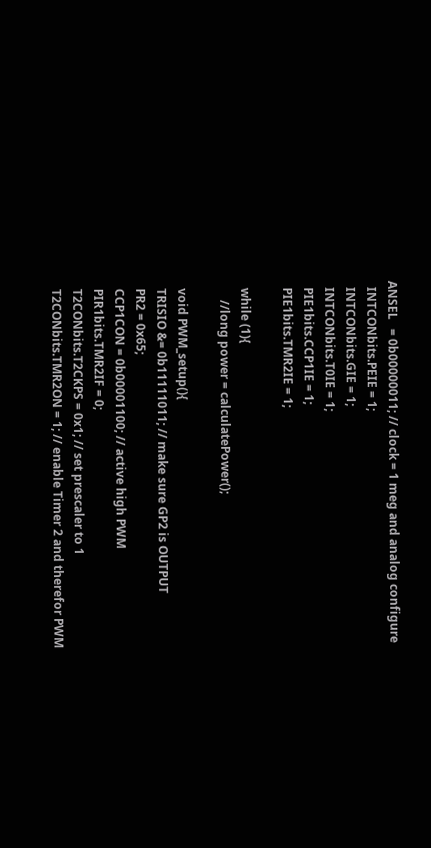ANSEL   = 0b00000011; // clock = 1 meg and analog configure
  INTCONbits.PEIE = 1;
  INTCONbits.GIE = 1;
  INTCONbits.T0IE = 1;
  PIE1bits.CCP1IE = 1;
  PIE1bits.TMR2IE = 1;

  while (1){
      //long power = calculatePower();

  void PWM_setup(){
  TRISIO &= 0b11111011; // make sure GP2 is OUTPUT
  PR2 = 0x65;
  CCP1CON = 0b00001100; // active high PWM
  PIR1bits.TMR2IF = 0;
  T2CONbits.T2CKPS = 0x1; // set prescaler to 1
  T2CONbits.TMR2ON = 1; // enable Timer 2 and therefor PWM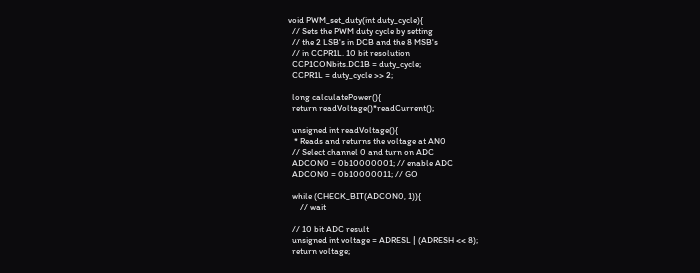void PWM_set_duty(int duty_cycle){
  // Sets the PWM duty cycle by setting
  // the 2 LSB's in DCB and the 8 MSB's
  // in CCPR1L. 10 bit resolution
  CCP1CONbits.DC1B = duty_cycle;
  CCPR1L = duty_cycle >> 2;

  long calculatePower(){
  return readVoltage()*readCurrent();

  unsigned int readVoltage(){
   * Reads and returns the voltage at AN0
  // Select channel 0 and turn on ADC
  ADCON0 = 0b10000001; // enable ADC
  ADCON0 = 0b10000011; // GO

  while (CHECK_BIT(ADCON0, 1)){
      // wait

  // 10 bit ADC result
  unsigned int voltage = ADRESL | (ADRESH << 8);
  return voltage;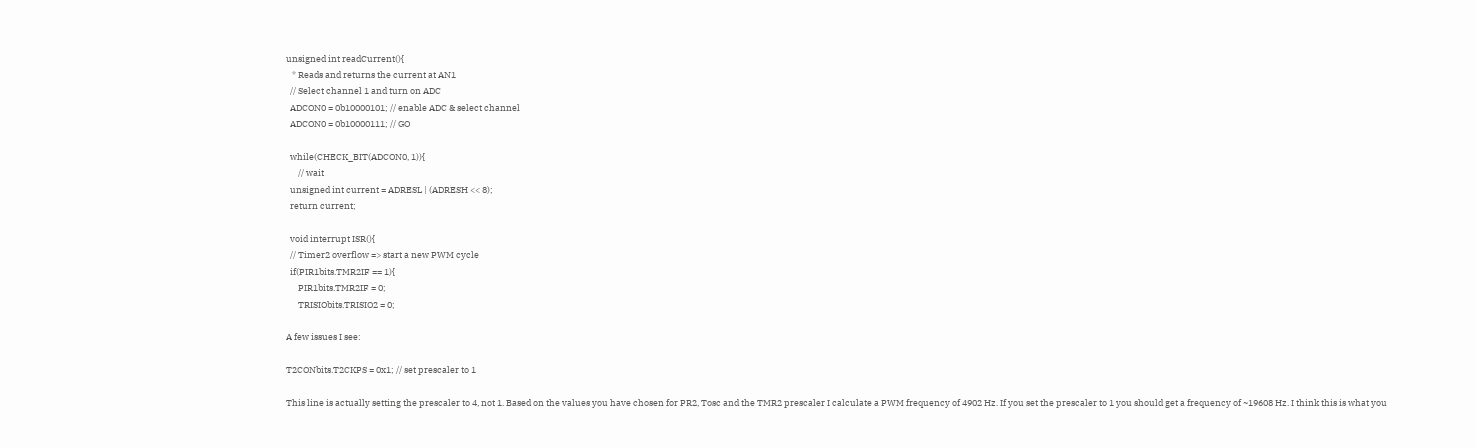unsigned int readCurrent(){
   * Reads and returns the current at AN1
  // Select channel 1 and turn on ADC
  ADCON0 = 0b10000101; // enable ADC & select channel
  ADCON0 = 0b10000111; // GO

  while(CHECK_BIT(ADCON0, 1)){
      // wait
  unsigned int current = ADRESL | (ADRESH << 8);
  return current;

  void interrupt ISR(){
  // Timer2 overflow => start a new PWM cycle
  if(PIR1bits.TMR2IF == 1){
      PIR1bits.TMR2IF = 0;
      TRISIObits.TRISIO2 = 0;

A few issues I see:

T2CONbits.T2CKPS = 0x1; // set prescaler to 1

This line is actually setting the prescaler to 4, not 1. Based on the values you have chosen for PR2, Tosc and the TMR2 prescaler I calculate a PWM frequency of 4902 Hz. If you set the prescaler to 1 you should get a frequency of ~19608 Hz. I think this is what you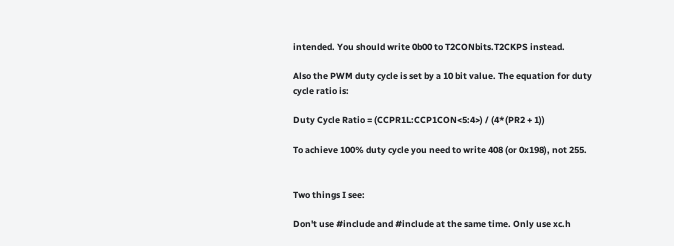intended. You should write 0b00 to T2CONbits.T2CKPS instead.

Also the PWM duty cycle is set by a 10 bit value. The equation for duty cycle ratio is:

Duty Cycle Ratio = (CCPR1L:CCP1CON<5:4>) / (4*(PR2 + 1))

To achieve 100% duty cycle you need to write 408 (or 0x198), not 255.


Two things I see:

Don't use #include and #include at the same time. Only use xc.h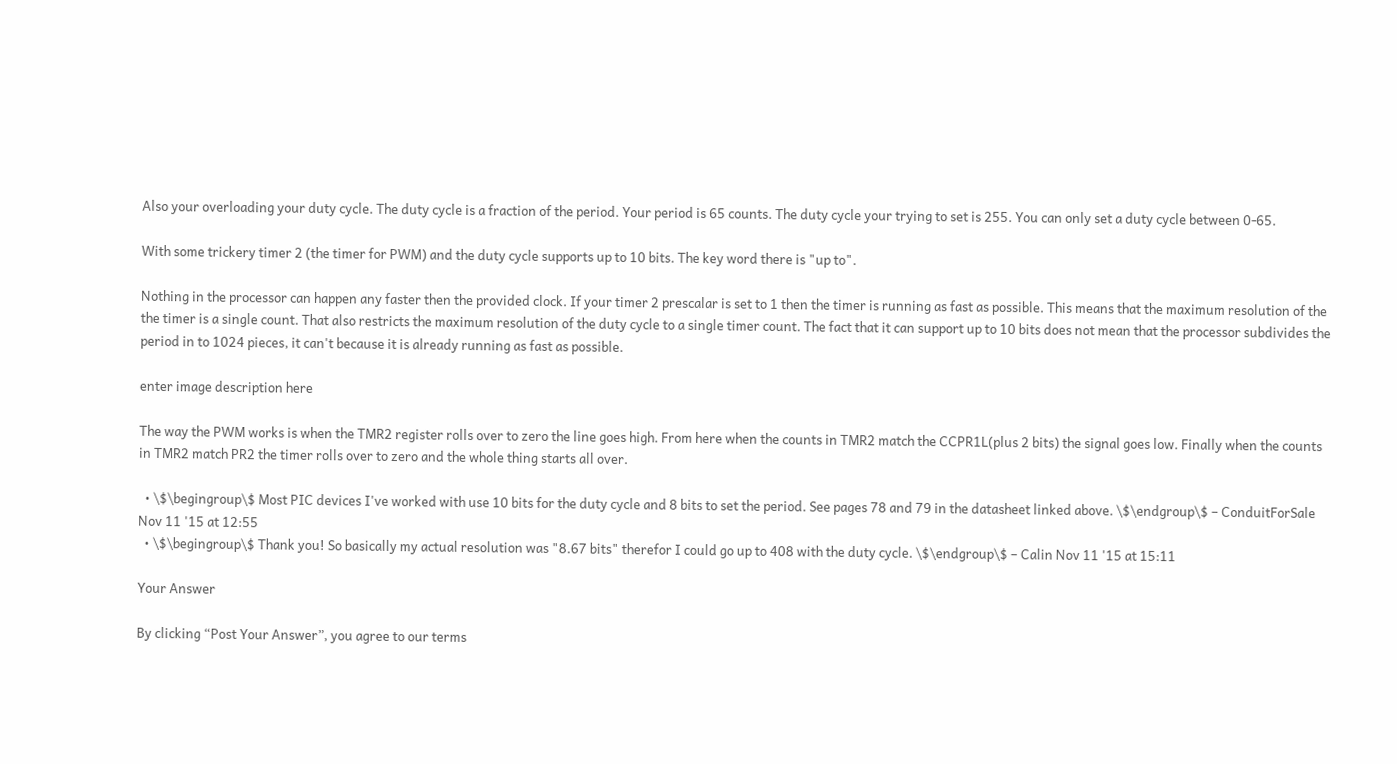Also your overloading your duty cycle. The duty cycle is a fraction of the period. Your period is 65 counts. The duty cycle your trying to set is 255. You can only set a duty cycle between 0-65.

With some trickery timer 2 (the timer for PWM) and the duty cycle supports up to 10 bits. The key word there is "up to".

Nothing in the processor can happen any faster then the provided clock. If your timer 2 prescalar is set to 1 then the timer is running as fast as possible. This means that the maximum resolution of the the timer is a single count. That also restricts the maximum resolution of the duty cycle to a single timer count. The fact that it can support up to 10 bits does not mean that the processor subdivides the period in to 1024 pieces, it can't because it is already running as fast as possible.

enter image description here

The way the PWM works is when the TMR2 register rolls over to zero the line goes high. From here when the counts in TMR2 match the CCPR1L(plus 2 bits) the signal goes low. Finally when the counts in TMR2 match PR2 the timer rolls over to zero and the whole thing starts all over.

  • \$\begingroup\$ Most PIC devices I've worked with use 10 bits for the duty cycle and 8 bits to set the period. See pages 78 and 79 in the datasheet linked above. \$\endgroup\$ – ConduitForSale Nov 11 '15 at 12:55
  • \$\begingroup\$ Thank you! So basically my actual resolution was "8.67 bits" therefor I could go up to 408 with the duty cycle. \$\endgroup\$ – Calin Nov 11 '15 at 15:11

Your Answer

By clicking “Post Your Answer”, you agree to our terms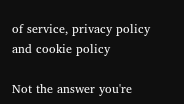of service, privacy policy and cookie policy

Not the answer you're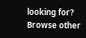looking for? Browse other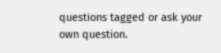questions tagged or ask your own question.